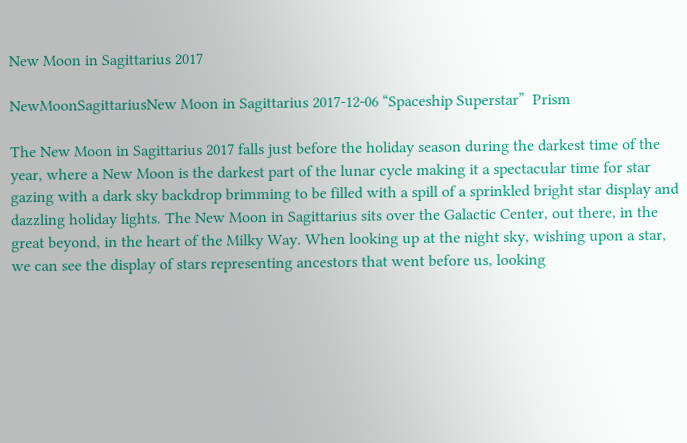New Moon in Sagittarius 2017

NewMoonSagittariusNew Moon in Sagittarius 2017-12-06 “Spaceship Superstar”  Prism

The New Moon in Sagittarius 2017 falls just before the holiday season during the darkest time of the year, where a New Moon is the darkest part of the lunar cycle making it a spectacular time for star gazing with a dark sky backdrop brimming to be filled with a spill of a sprinkled bright star display and dazzling holiday lights. The New Moon in Sagittarius sits over the Galactic Center, out there, in the great beyond, in the heart of the Milky Way. When looking up at the night sky, wishing upon a star, we can see the display of stars representing ancestors that went before us, looking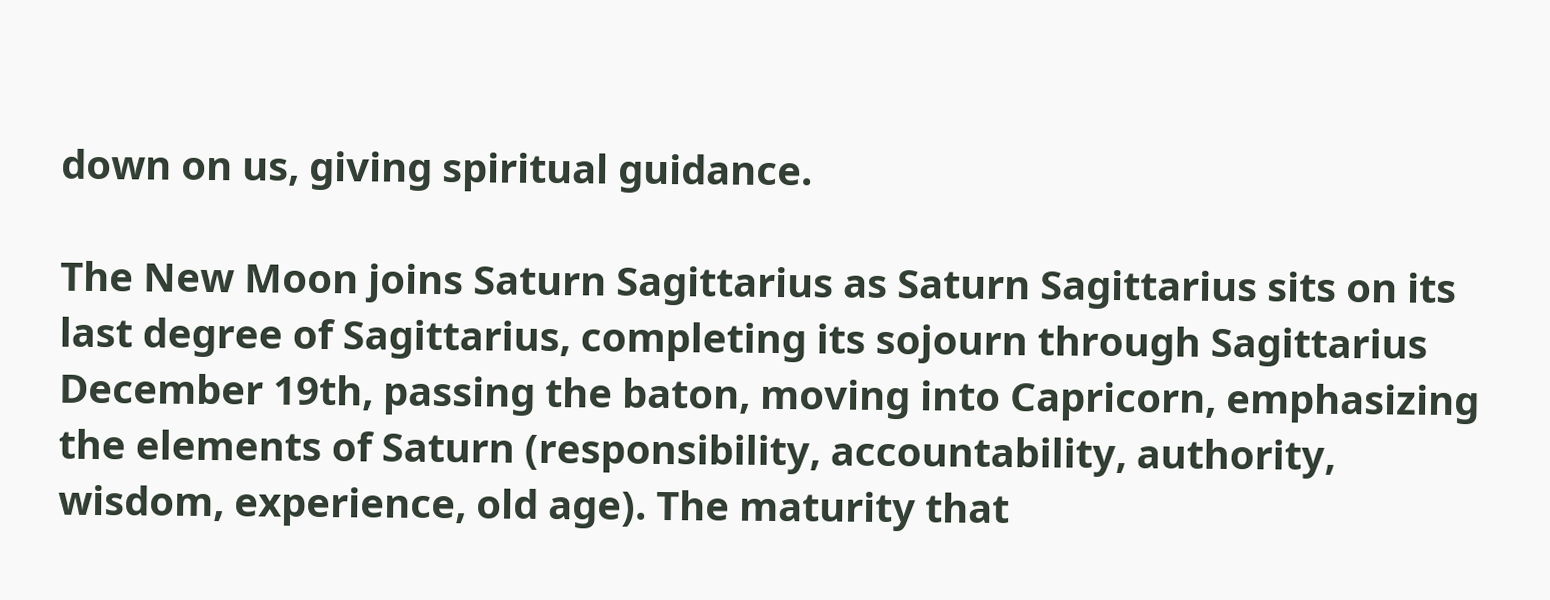down on us, giving spiritual guidance.

The New Moon joins Saturn Sagittarius as Saturn Sagittarius sits on its last degree of Sagittarius, completing its sojourn through Sagittarius December 19th, passing the baton, moving into Capricorn, emphasizing the elements of Saturn (responsibility, accountability, authority, wisdom, experience, old age). The maturity that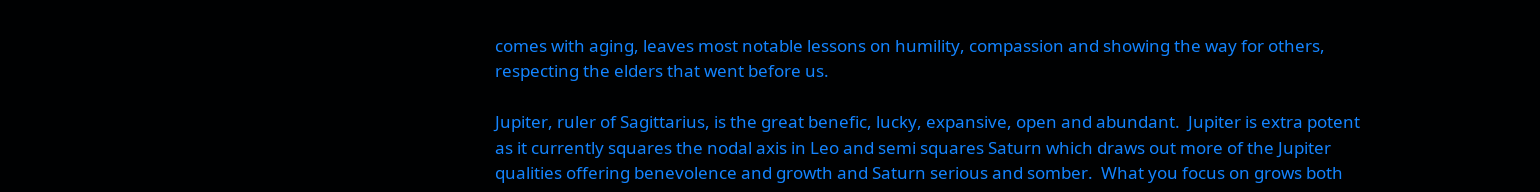comes with aging, leaves most notable lessons on humility, compassion and showing the way for others, respecting the elders that went before us.

Jupiter, ruler of Sagittarius, is the great benefic, lucky, expansive, open and abundant.  Jupiter is extra potent as it currently squares the nodal axis in Leo and semi squares Saturn which draws out more of the Jupiter qualities offering benevolence and growth and Saturn serious and somber.  What you focus on grows both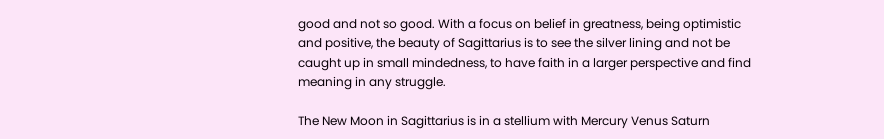good and not so good. With a focus on belief in greatness, being optimistic and positive, the beauty of Sagittarius is to see the silver lining and not be caught up in small mindedness, to have faith in a larger perspective and find meaning in any struggle.

The New Moon in Sagittarius is in a stellium with Mercury Venus Saturn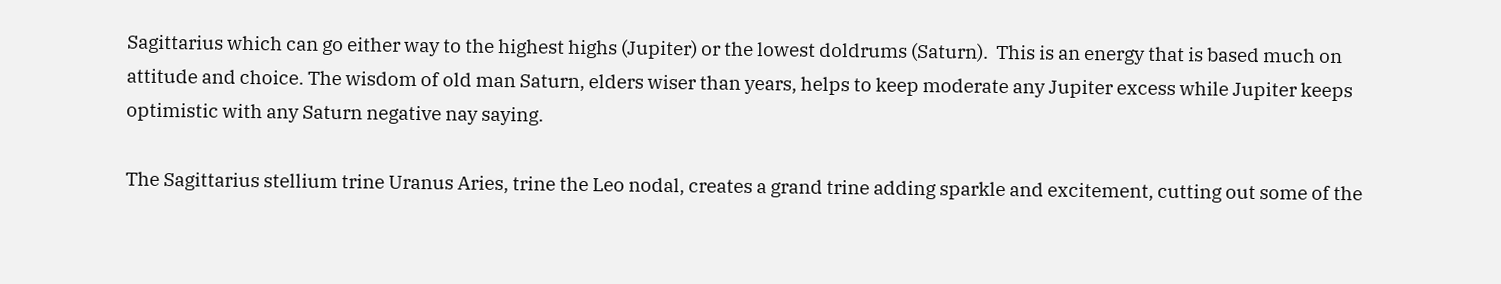Sagittarius which can go either way to the highest highs (Jupiter) or the lowest doldrums (Saturn).  This is an energy that is based much on attitude and choice. The wisdom of old man Saturn, elders wiser than years, helps to keep moderate any Jupiter excess while Jupiter keeps optimistic with any Saturn negative nay saying.

The Sagittarius stellium trine Uranus Aries, trine the Leo nodal, creates a grand trine adding sparkle and excitement, cutting out some of the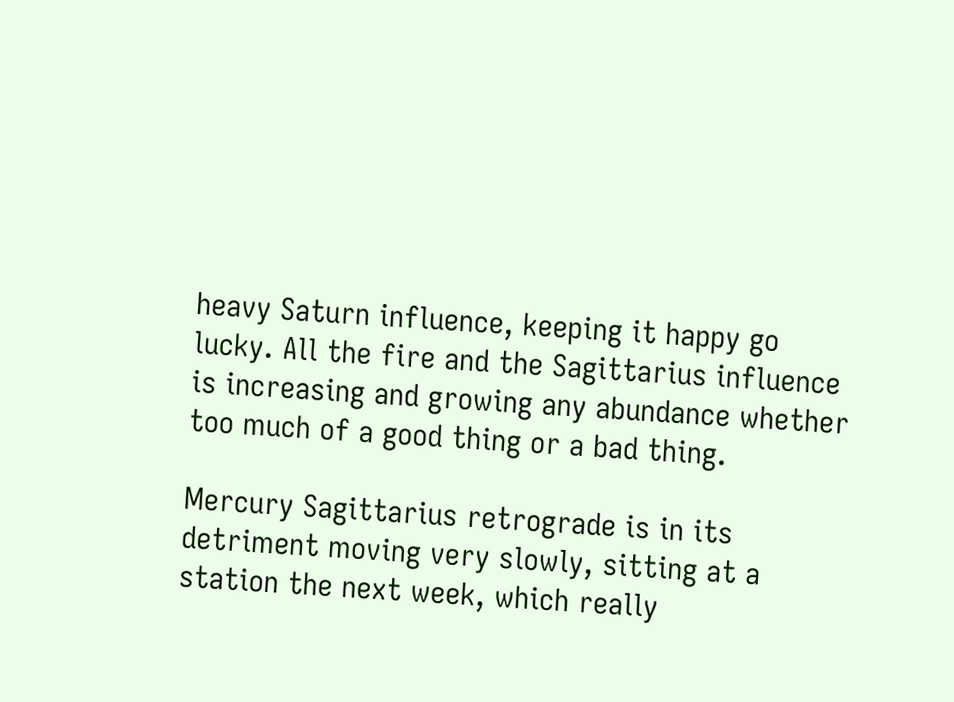heavy Saturn influence, keeping it happy go lucky. All the fire and the Sagittarius influence is increasing and growing any abundance whether too much of a good thing or a bad thing.

Mercury Sagittarius retrograde is in its detriment moving very slowly, sitting at a station the next week, which really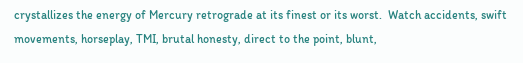crystallizes the energy of Mercury retrograde at its finest or its worst.  Watch accidents, swift movements, horseplay, TMI, brutal honesty, direct to the point, blunt,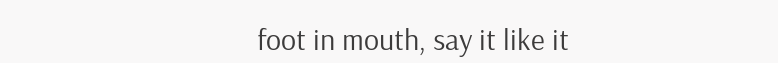foot in mouth, say it like it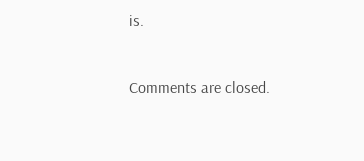is.


Comments are closed.